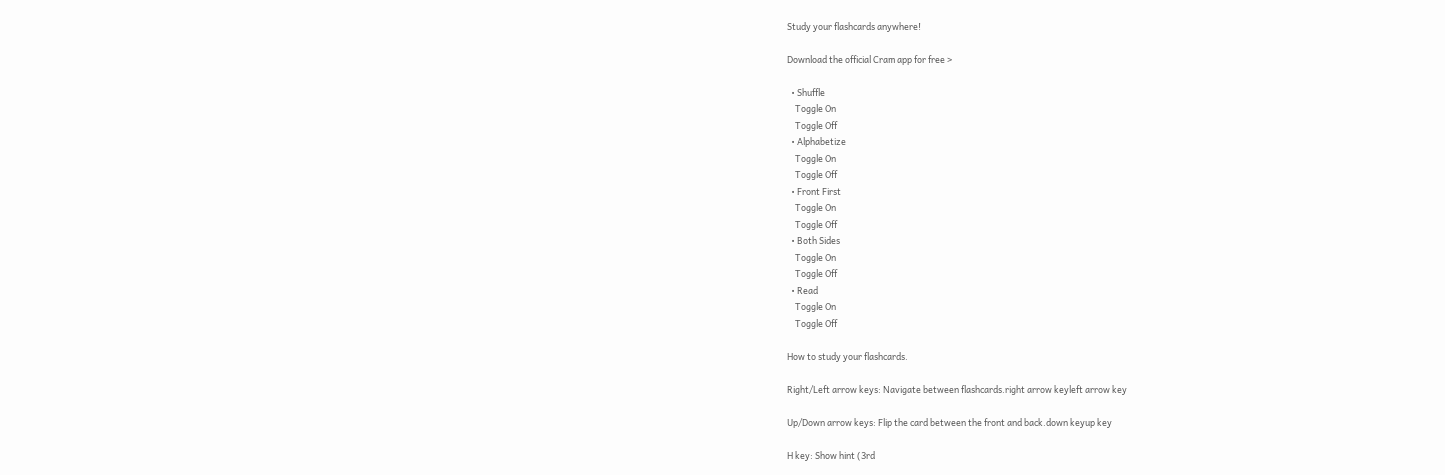Study your flashcards anywhere!

Download the official Cram app for free >

  • Shuffle
    Toggle On
    Toggle Off
  • Alphabetize
    Toggle On
    Toggle Off
  • Front First
    Toggle On
    Toggle Off
  • Both Sides
    Toggle On
    Toggle Off
  • Read
    Toggle On
    Toggle Off

How to study your flashcards.

Right/Left arrow keys: Navigate between flashcards.right arrow keyleft arrow key

Up/Down arrow keys: Flip the card between the front and back.down keyup key

H key: Show hint (3rd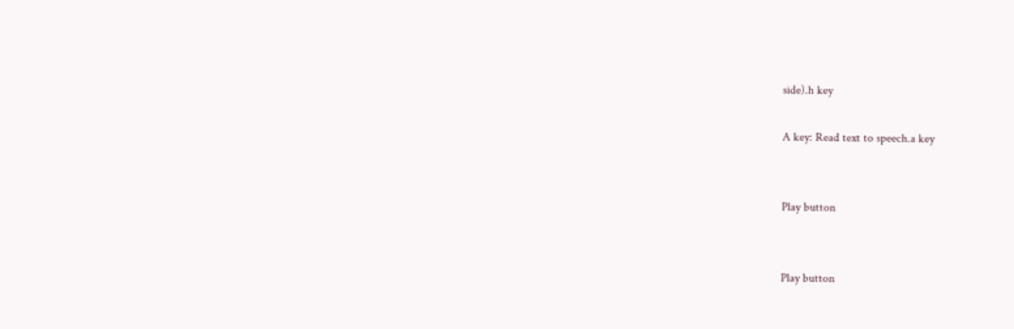side).h key

A key: Read text to speech.a key


Play button


Play button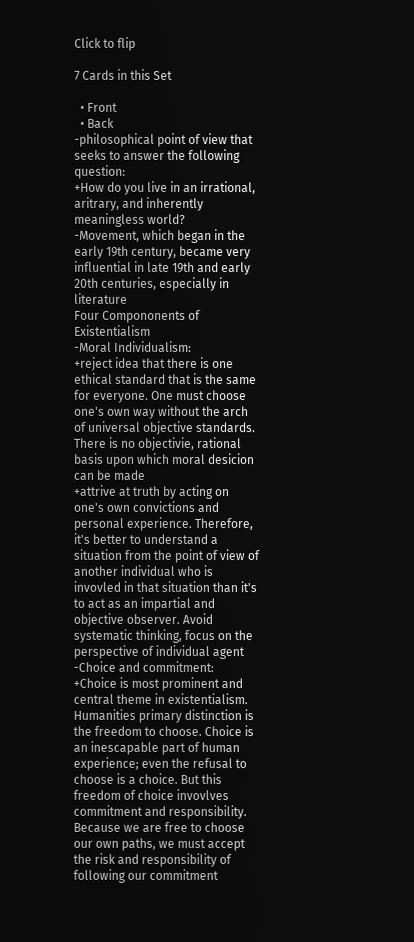Click to flip

7 Cards in this Set

  • Front
  • Back
-philosophical point of view that seeks to answer the following question:
+How do you live in an irrational, aritrary, and inherently meaningless world?
-Movement, which began in the early 19th century, became very influential in late 19th and early 20th centuries, especially in literature
Four Compononents of Existentialism
-Moral Individualism:
+reject idea that there is one ethical standard that is the same for everyone. One must choose one's own way without the arch of universal objective standards. There is no objectivie, rational basis upon which moral desicion can be made
+attrive at truth by acting on one's own convictions and personal experience. Therefore, it's better to understand a situation from the point of view of another individual who is invovled in that situation than it's to act as an impartial and objective observer. Avoid systematic thinking, focus on the perspective of individual agent
-Choice and commitment:
+Choice is most prominent and central theme in existentialism. Humanities primary distinction is the freedom to choose. Choice is an inescapable part of human experience; even the refusal to choose is a choice. But this freedom of choice invovlves commitment and responsibility. Because we are free to choose our own paths, we must accept the risk and responsibility of following our commitment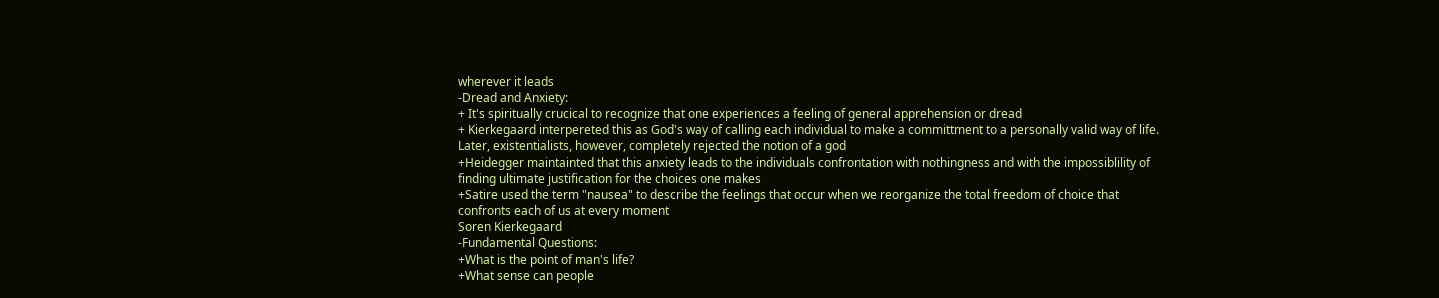wherever it leads
-Dread and Anxiety:
+ It's spiritually crucical to recognize that one experiences a feeling of general apprehension or dread
+ Kierkegaard interpereted this as God's way of calling each individual to make a committment to a personally valid way of life. Later, existentialists, however, completely rejected the notion of a god
+Heidegger maintainted that this anxiety leads to the individuals confrontation with nothingness and with the impossiblility of finding ultimate justification for the choices one makes
+Satire used the term "nausea" to describe the feelings that occur when we reorganize the total freedom of choice that confronts each of us at every moment
Soren Kierkegaard
-Fundamental Questions:
+What is the point of man's life?
+What sense can people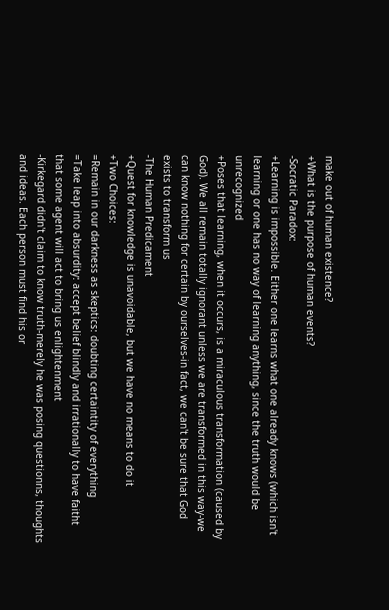make out of human existence?
+What is the purpose of human events?
-Socratic Paradox:
+Learning is impossible. Either one learns what one already knows (which isn't learning or one has no way of learning anything, since the truth would be unrecognized
+Poses that learning, when it occurs, is a miraculous transformation (caused by God). We all remain totally ignorant unless we are transformed in this way-we can know nothing for certain by ourselves-in fact, we can't be sure that God exists to transform us
-The Human Predicament
+Quest for knowledge is unavoidable, but we have no means to do it
+Two Choices:
=Remain in our darkness as skeptics: doubting certaintity of everything
=Take leap into absurdity: accept belief blindly and irrationally to have faitht that some agent will act to bring us enlightenment
-Kirkegard didn't claim to know truth-merely he was posing questionns, thoughts and ideas. Each person must find his or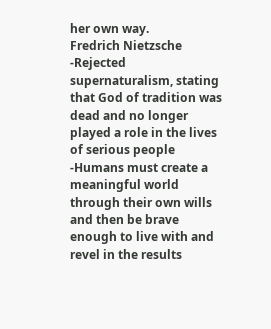her own way.
Fredrich Nietzsche
-Rejected supernaturalism, stating that God of tradition was dead and no longer played a role in the lives of serious people
-Humans must create a meaningful world through their own wills and then be brave enough to live with and revel in the results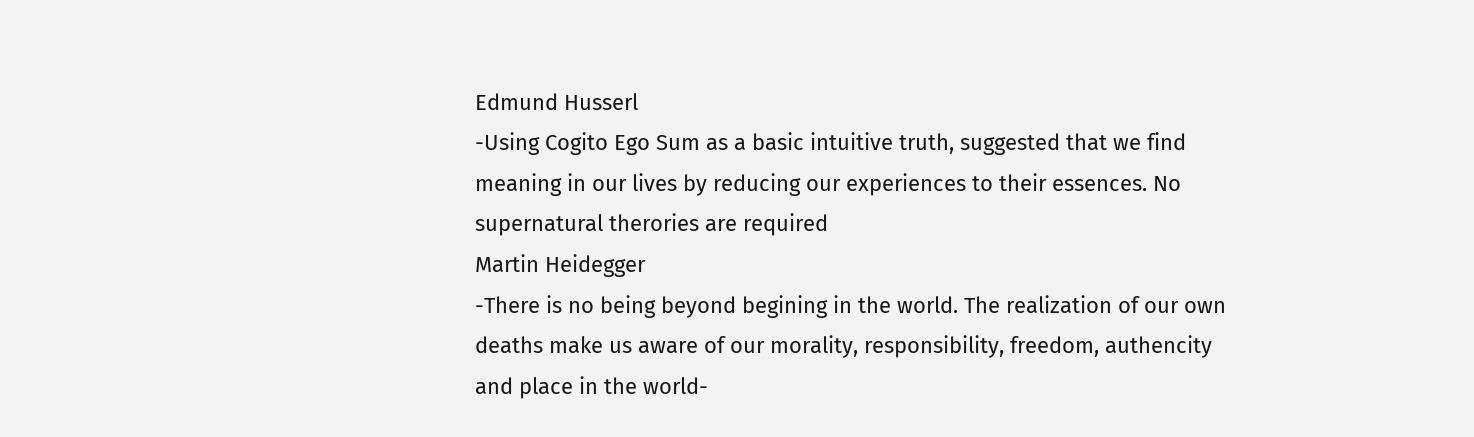Edmund Husserl
-Using Cogito Ego Sum as a basic intuitive truth, suggested that we find meaning in our lives by reducing our experiences to their essences. No supernatural therories are required
Martin Heidegger
-There is no being beyond begining in the world. The realization of our own deaths make us aware of our morality, responsibility, freedom, authencity and place in the world-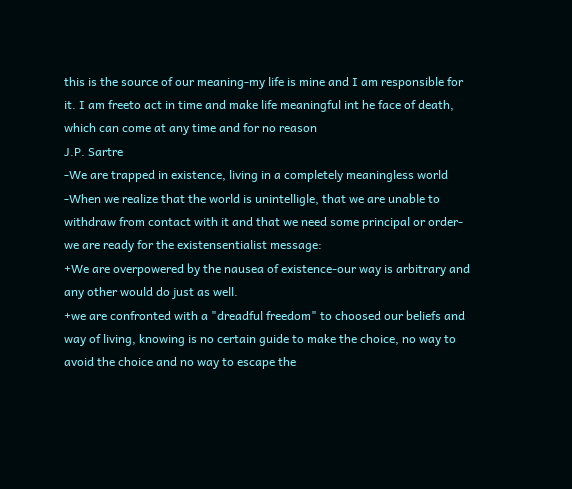this is the source of our meaning-my life is mine and I am responsible for it. I am freeto act in time and make life meaningful int he face of death, which can come at any time and for no reason
J.P. Sartre
-We are trapped in existence, living in a completely meaningless world
-When we realize that the world is unintelligle, that we are unable to withdraw from contact with it and that we need some principal or order-we are ready for the existensentialist message:
+We are overpowered by the nausea of existence-our way is arbitrary and any other would do just as well.
+we are confronted with a "dreadful freedom" to choosed our beliefs and way of living, knowing is no certain guide to make the choice, no way to avoid the choice and no way to escape the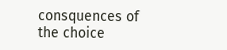consquences of the choice